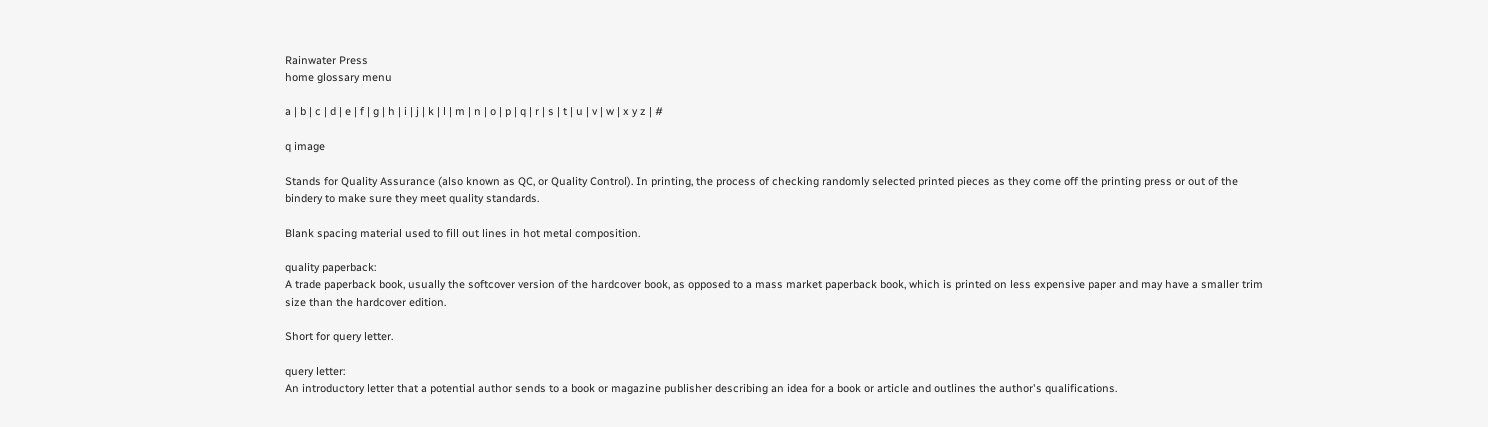Rainwater Press
home glossary menu

a | b | c | d | e | f | g | h | i | j | k | l | m | n | o | p | q | r | s | t | u | v | w | x y z | #

q image

Stands for Quality Assurance (also known as QC, or Quality Control). In printing, the process of checking randomly selected printed pieces as they come off the printing press or out of the bindery to make sure they meet quality standards.

Blank spacing material used to fill out lines in hot metal composition.

quality paperback:
A trade paperback book, usually the softcover version of the hardcover book, as opposed to a mass market paperback book, which is printed on less expensive paper and may have a smaller trim size than the hardcover edition.

Short for query letter.

query letter:
An introductory letter that a potential author sends to a book or magazine publisher describing an idea for a book or article and outlines the author's qualifications.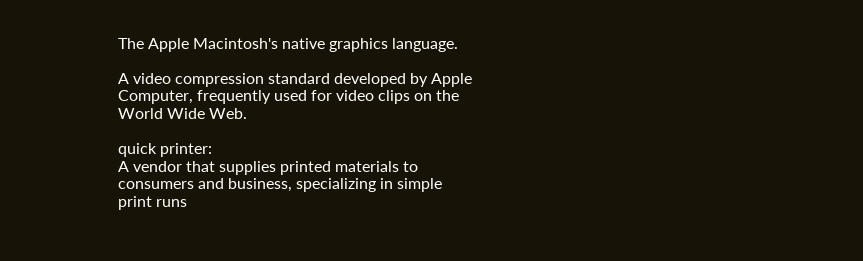The Apple Macintosh's native graphics language.

A video compression standard developed by Apple Computer, frequently used for video clips on the World Wide Web.

quick printer:
A vendor that supplies printed materials to consumers and business, specializing in simple print runs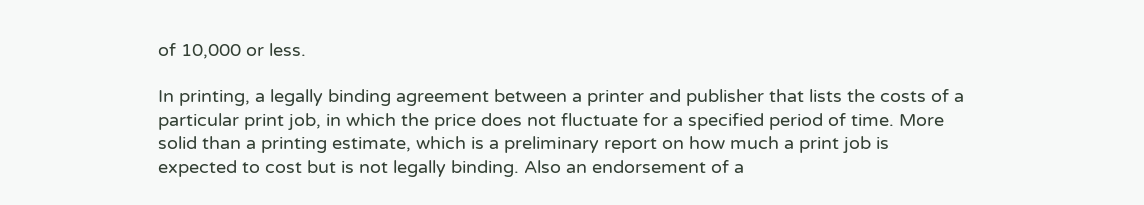of 10,000 or less.

In printing, a legally binding agreement between a printer and publisher that lists the costs of a particular print job, in which the price does not fluctuate for a specified period of time. More solid than a printing estimate, which is a preliminary report on how much a print job is expected to cost but is not legally binding. Also an endorsement of a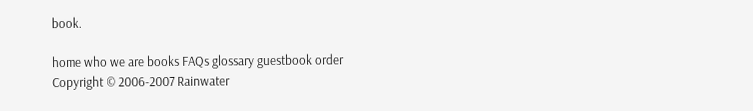book.

home who we are books FAQs glossary guestbook order
Copyright © 2006-2007 Rainwater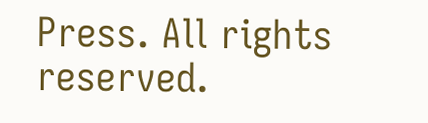Press. All rights reserved.